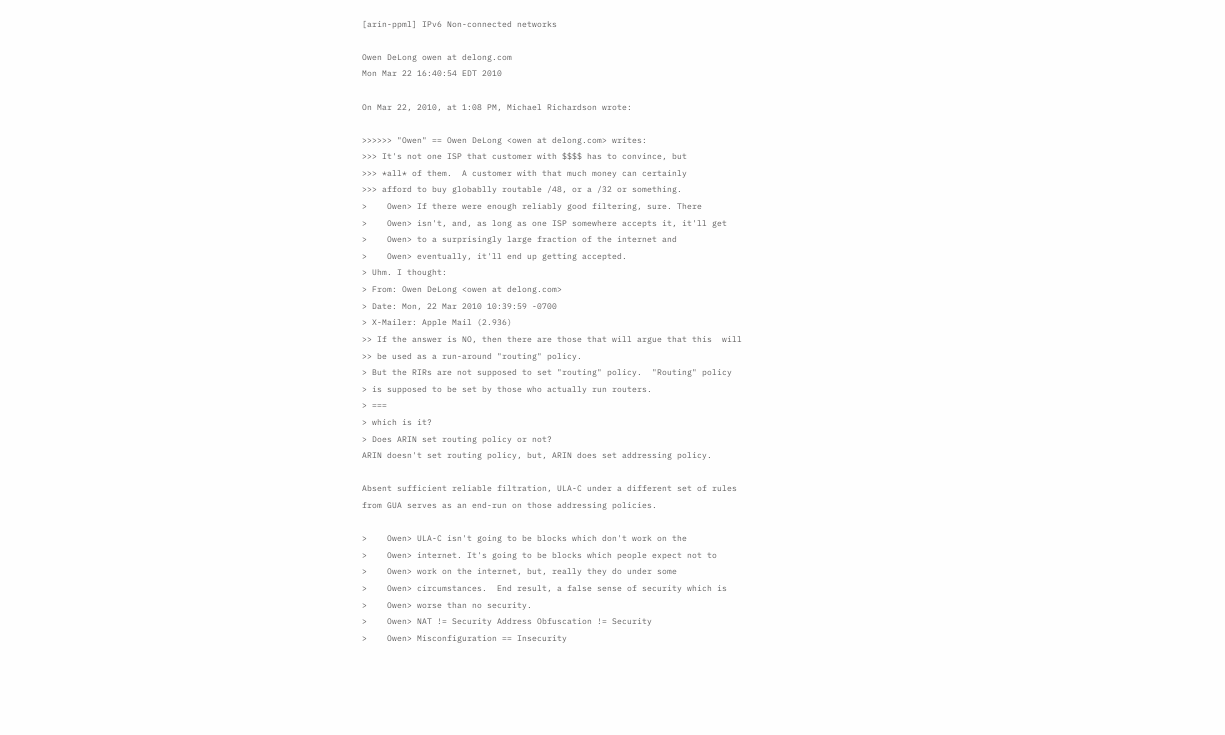[arin-ppml] IPv6 Non-connected networks

Owen DeLong owen at delong.com
Mon Mar 22 16:40:54 EDT 2010

On Mar 22, 2010, at 1:08 PM, Michael Richardson wrote:

>>>>>> "Owen" == Owen DeLong <owen at delong.com> writes:
>>> It's not one ISP that customer with $$$$ has to convince, but
>>> *all* of them.  A customer with that much money can certainly
>>> afford to buy globablly routable /48, or a /32 or something.
>    Owen> If there were enough reliably good filtering, sure. There
>    Owen> isn't, and, as long as one ISP somewhere accepts it, it'll get
>    Owen> to a surprisingly large fraction of the internet and
>    Owen> eventually, it'll end up getting accepted.
> Uhm. I thought:
> From: Owen DeLong <owen at delong.com>
> Date: Mon, 22 Mar 2010 10:39:59 -0700
> X-Mailer: Apple Mail (2.936)
>> If the answer is NO, then there are those that will argue that this  will
>> be used as a run-around "routing" policy.
> But the RIRs are not supposed to set "routing" policy.  "Routing" policy
> is supposed to be set by those who actually run routers.
> ===
> which is it?
> Does ARIN set routing policy or not?
ARIN doesn't set routing policy, but, ARIN does set addressing policy.

Absent sufficient reliable filtration, ULA-C under a different set of rules
from GUA serves as an end-run on those addressing policies.

>    Owen> ULA-C isn't going to be blocks which don't work on the
>    Owen> internet. It's going to be blocks which people expect not to
>    Owen> work on the internet, but, really they do under some
>    Owen> circumstances.  End result, a false sense of security which is
>    Owen> worse than no security.
>    Owen> NAT != Security Address Obfuscation != Security
>    Owen> Misconfiguration == Insecurity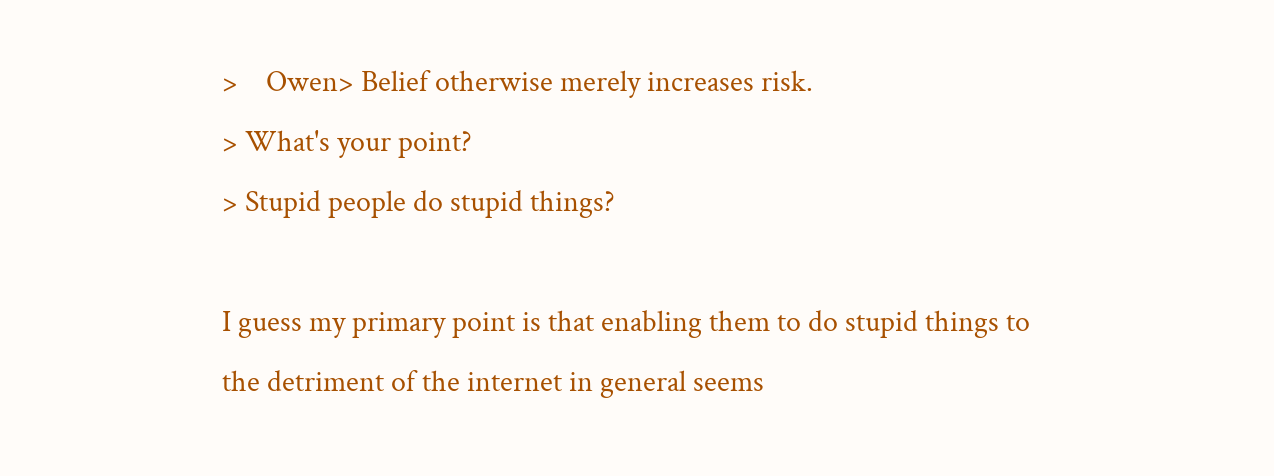>    Owen> Belief otherwise merely increases risk.
> What's your point?
> Stupid people do stupid things?

I guess my primary point is that enabling them to do stupid things to
the detriment of the internet in general seems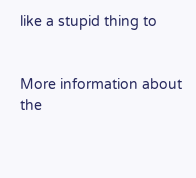like a stupid thing to


More information about the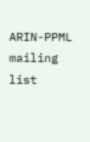ARIN-PPML mailing list